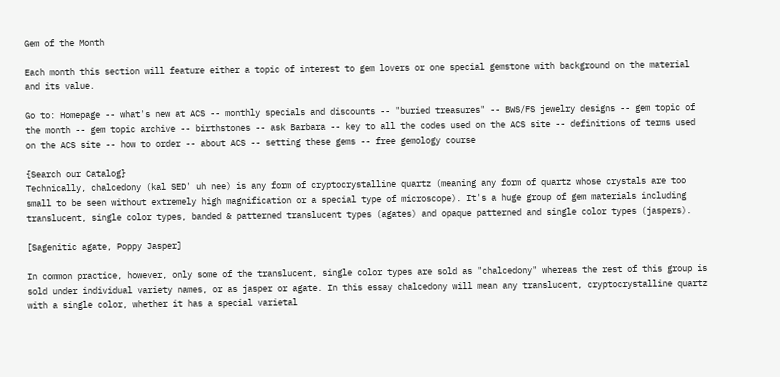Gem of the Month

Each month this section will feature either a topic of interest to gem lovers or one special gemstone with background on the material and its value.

Go to: Homepage -- what's new at ACS -- monthly specials and discounts -- "buried treasures" -- BWS/FS jewelry designs -- gem topic of the month -- gem topic archive -- birthstones -- ask Barbara -- key to all the codes used on the ACS site -- definitions of terms used on the ACS site -- how to order -- about ACS -- setting these gems -- free gemology course

{Search our Catalog}
Technically, chalcedony (kal SED' uh nee) is any form of cryptocrystalline quartz (meaning any form of quartz whose crystals are too small to be seen without extremely high magnification or a special type of microscope). It's a huge group of gem materials including translucent, single color types, banded & patterned translucent types (agates) and opaque patterned and single color types (jaspers).

[Sagenitic agate, Poppy Jasper]

In common practice, however, only some of the translucent, single color types are sold as "chalcedony" whereas the rest of this group is sold under individual variety names, or as jasper or agate. In this essay chalcedony will mean any translucent, cryptocrystalline quartz with a single color, whether it has a special varietal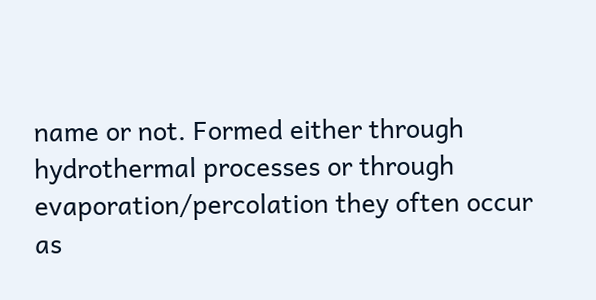name or not. Formed either through hydrothermal processes or through evaporation/percolation they often occur as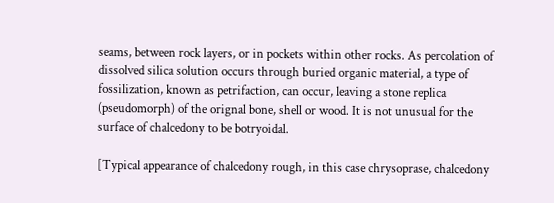seams, between rock layers, or in pockets within other rocks. As percolation of dissolved silica solution occurs through buried organic material, a type of fossilization, known as petrifaction, can occur, leaving a stone replica (pseudomorph) of the orignal bone, shell or wood. It is not unusual for the surface of chalcedony to be botryoidal.

[Typical appearance of chalcedony rough, in this case chrysoprase, chalcedony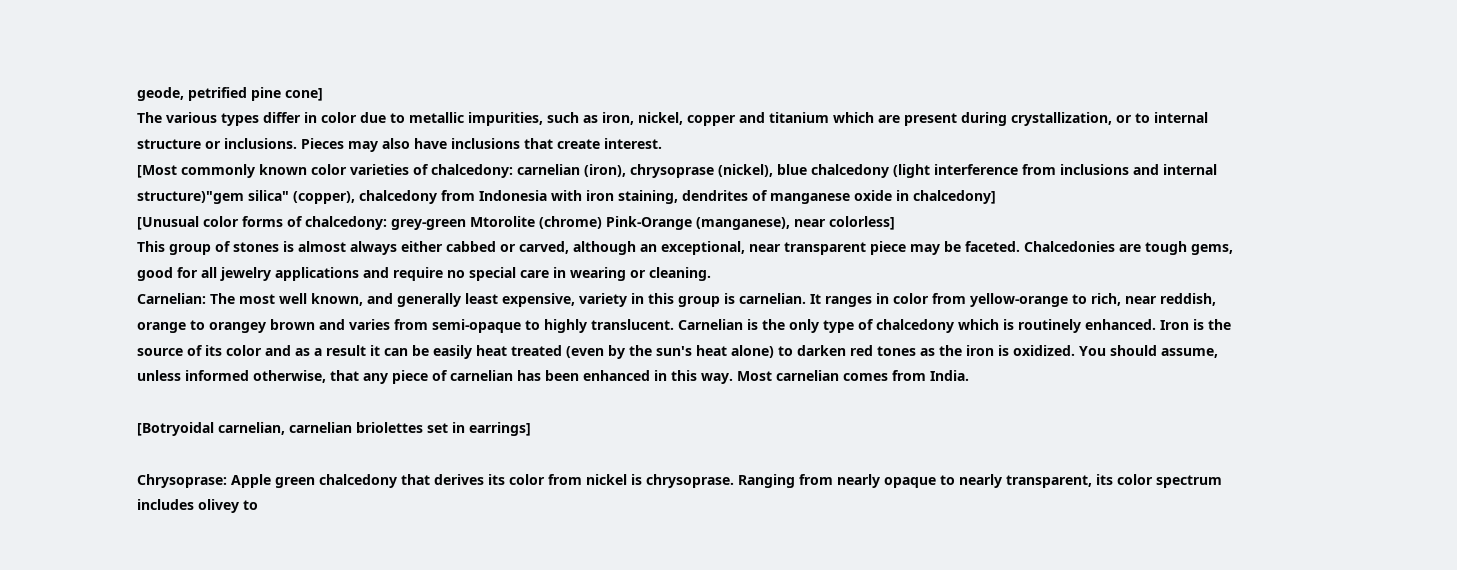geode, petrified pine cone]
The various types differ in color due to metallic impurities, such as iron, nickel, copper and titanium which are present during crystallization, or to internal structure or inclusions. Pieces may also have inclusions that create interest.
[Most commonly known color varieties of chalcedony: carnelian (iron), chrysoprase (nickel), blue chalcedony (light interference from inclusions and internal structure)"gem silica" (copper), chalcedony from Indonesia with iron staining, dendrites of manganese oxide in chalcedony]
[Unusual color forms of chalcedony: grey-green Mtorolite (chrome) Pink-Orange (manganese), near colorless]
This group of stones is almost always either cabbed or carved, although an exceptional, near transparent piece may be faceted. Chalcedonies are tough gems, good for all jewelry applications and require no special care in wearing or cleaning.
Carnelian: The most well known, and generally least expensive, variety in this group is carnelian. It ranges in color from yellow-orange to rich, near reddish, orange to orangey brown and varies from semi-opaque to highly translucent. Carnelian is the only type of chalcedony which is routinely enhanced. Iron is the source of its color and as a result it can be easily heat treated (even by the sun's heat alone) to darken red tones as the iron is oxidized. You should assume, unless informed otherwise, that any piece of carnelian has been enhanced in this way. Most carnelian comes from India.

[Botryoidal carnelian, carnelian briolettes set in earrings]

Chrysoprase: Apple green chalcedony that derives its color from nickel is chrysoprase. Ranging from nearly opaque to nearly transparent, its color spectrum includes olivey to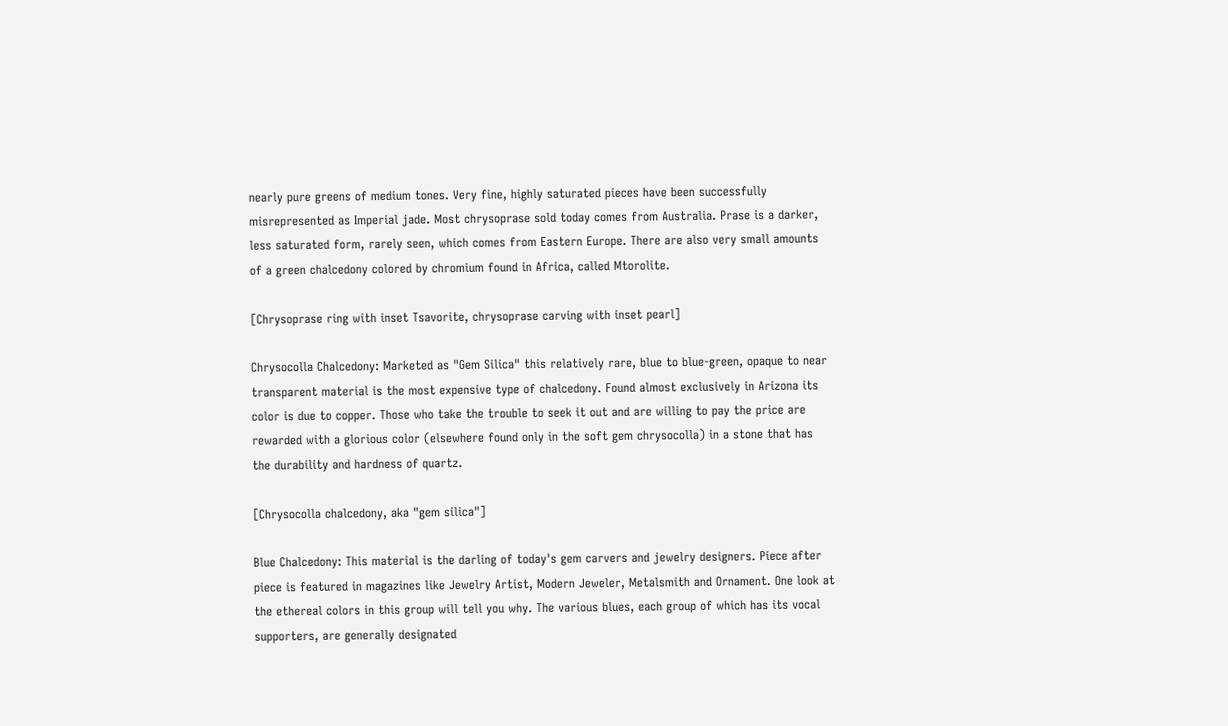nearly pure greens of medium tones. Very fine, highly saturated pieces have been successfully misrepresented as Imperial jade. Most chrysoprase sold today comes from Australia. Prase is a darker, less saturated form, rarely seen, which comes from Eastern Europe. There are also very small amounts of a green chalcedony colored by chromium found in Africa, called Mtorolite.

[Chrysoprase ring with inset Tsavorite, chrysoprase carving with inset pearl]

Chrysocolla Chalcedony: Marketed as "Gem Silica" this relatively rare, blue to blue-green, opaque to near transparent material is the most expensive type of chalcedony. Found almost exclusively in Arizona its color is due to copper. Those who take the trouble to seek it out and are willing to pay the price are rewarded with a glorious color (elsewhere found only in the soft gem chrysocolla) in a stone that has the durability and hardness of quartz.

[Chrysocolla chalcedony, aka "gem silica"]

Blue Chalcedony: This material is the darling of today's gem carvers and jewelry designers. Piece after piece is featured in magazines like Jewelry Artist, Modern Jeweler, Metalsmith and Ornament. One look at the ethereal colors in this group will tell you why. The various blues, each group of which has its vocal supporters, are generally designated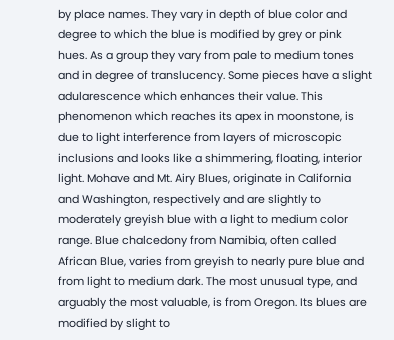by place names. They vary in depth of blue color and degree to which the blue is modified by grey or pink hues. As a group they vary from pale to medium tones and in degree of translucency. Some pieces have a slight adularescence which enhances their value. This phenomenon which reaches its apex in moonstone, is due to light interference from layers of microscopic inclusions and looks like a shimmering, floating, interior light. Mohave and Mt. Airy Blues, originate in California and Washington, respectively and are slightly to moderately greyish blue with a light to medium color range. Blue chalcedony from Namibia, often called African Blue, varies from greyish to nearly pure blue and from light to medium dark. The most unusual type, and arguably the most valuable, is from Oregon. Its blues are modified by slight to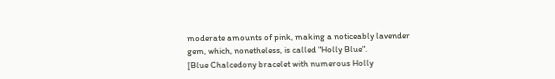moderate amounts of pink, making a noticeably lavender gem, which, nonetheless, is called "Holly Blue".
[Blue Chalcedony bracelet with numerous Holly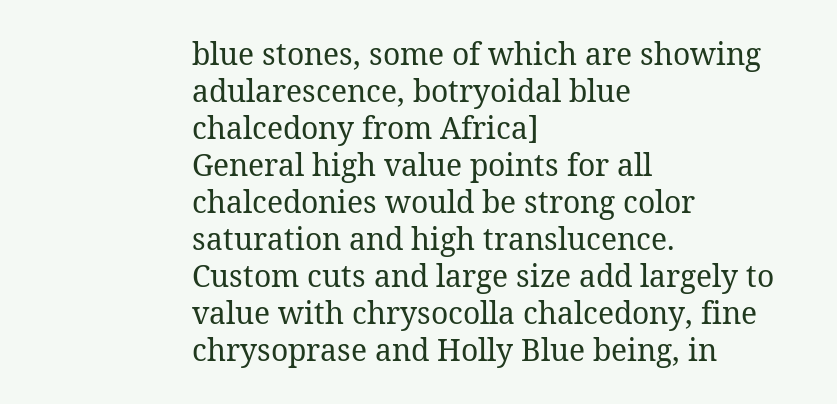blue stones, some of which are showing adularescence, botryoidal blue chalcedony from Africa]
General high value points for all chalcedonies would be strong color saturation and high translucence. Custom cuts and large size add largely to value with chrysocolla chalcedony, fine chrysoprase and Holly Blue being, in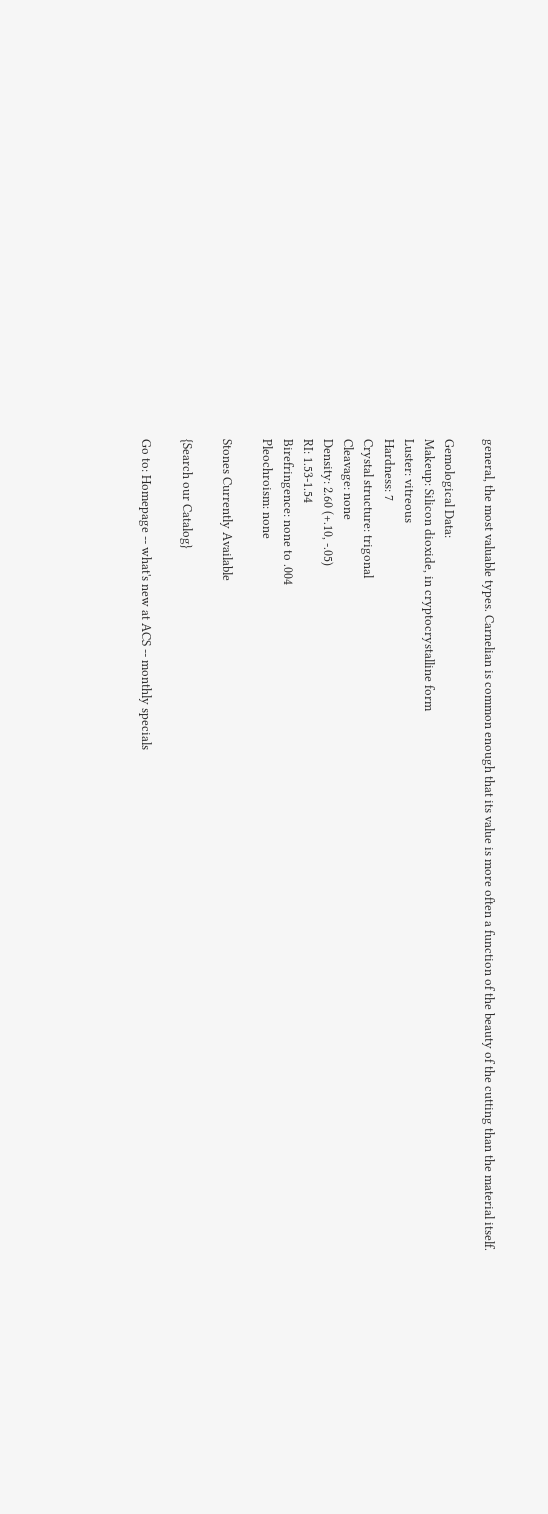general, the most valuable types. Carnelian is common enough that its value is more often a function of the beauty of the cutting than the material itself.

Gemological Data:
Makeup: Silicon dioxide, in cryptocrystalline form
Luster: vitreous
Hardness: 7
Crystal structure: trigonal
Cleavage: none
Density: 2.60 (+.10, -.05)
RI: 1.53-1.54
Birefringence: none to .004
Pleochroism: none

Stones Currently Available

{Search our Catalog}

Go to: Homepage -- what's new at ACS -- monthly specials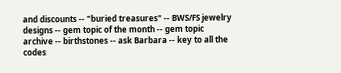and discounts -- "buried treasures" -- BWS/FS jewelry designs -- gem topic of the month -- gem topic archive -- birthstones -- ask Barbara -- key to all the codes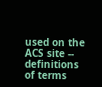used on the ACS site -- definitions of terms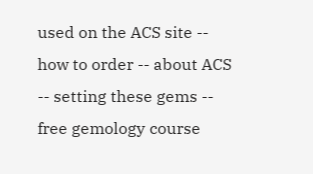used on the ACS site -- how to order -- about ACS -- setting these gems -- free gemology course